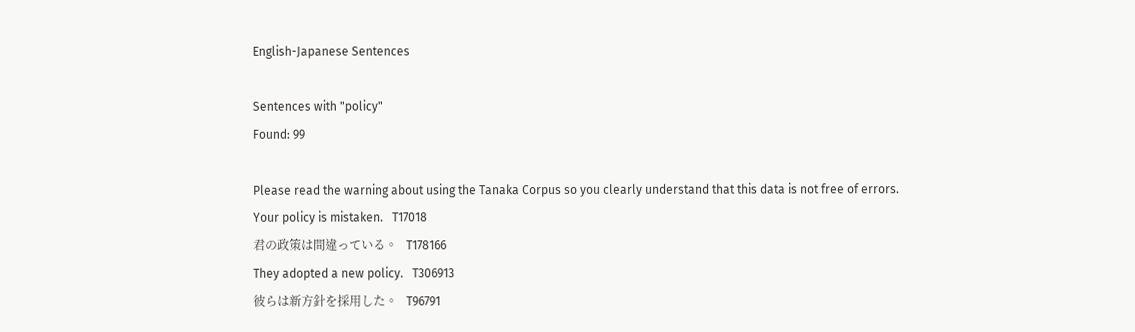English-Japanese Sentences

Sentences with "policy"
Found: 99

Please read the warning about using the Tanaka Corpus so you clearly understand that this data is not free of errors.
Your policy is mistaken.   T17018
君の政策は間違っている。   T178166
They adopted a new policy.   T306913
彼らは新方針を採用した。   T96791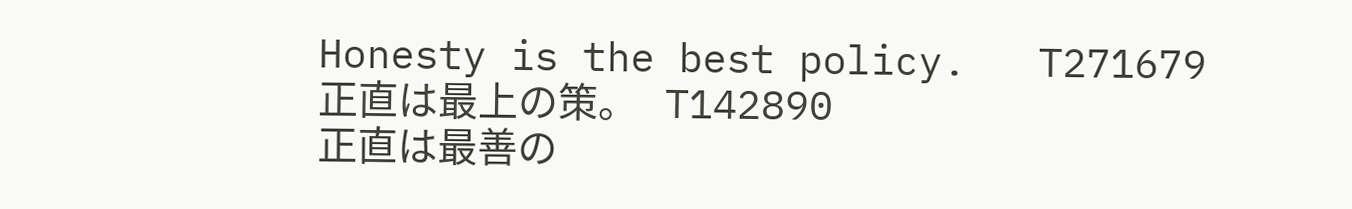Honesty is the best policy.   T271679
正直は最上の策。   T142890
正直は最善の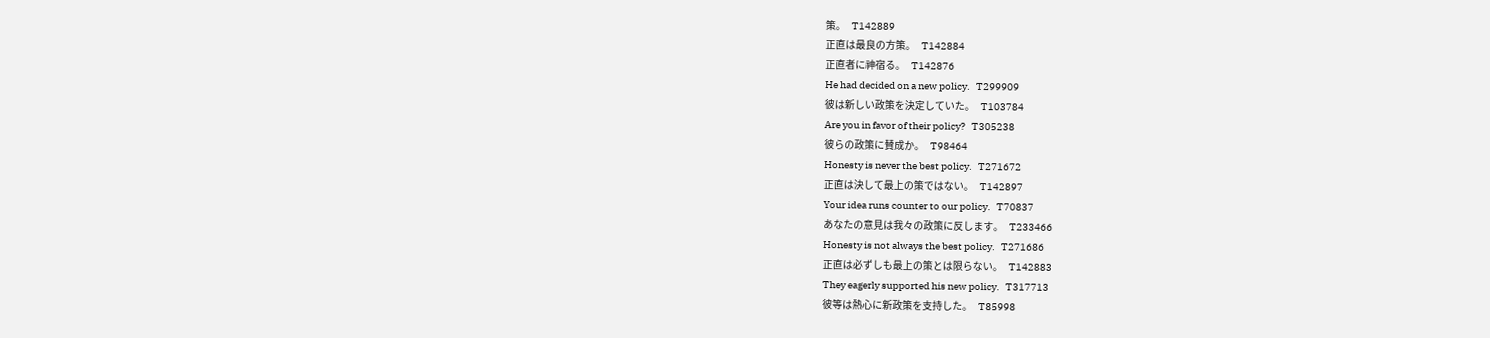策。   T142889
正直は最良の方策。   T142884
正直者に神宿る。   T142876
He had decided on a new policy.   T299909
彼は新しい政策を決定していた。   T103784
Are you in favor of their policy?   T305238
彼らの政策に賛成か。   T98464
Honesty is never the best policy.   T271672
正直は決して最上の策ではない。   T142897
Your idea runs counter to our policy.   T70837
あなたの意見は我々の政策に反します。   T233466
Honesty is not always the best policy.   T271686
正直は必ずしも最上の策とは限らない。   T142883
They eagerly supported his new policy.   T317713
彼等は熱心に新政策を支持した。   T85998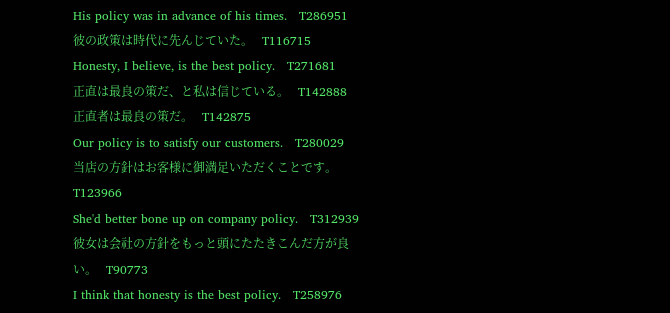His policy was in advance of his times.   T286951
彼の政策は時代に先んじていた。   T116715
Honesty, I believe, is the best policy.   T271681
正直は最良の策だ、と私は信じている。   T142888
正直者は最良の策だ。   T142875
Our policy is to satisfy our customers.   T280029
当店の方針はお客様に御満足いただくことです。   T123966
She'd better bone up on company policy.   T312939
彼女は会社の方針をもっと頭にたたきこんだ方が良い。   T90773
I think that honesty is the best policy.   T258976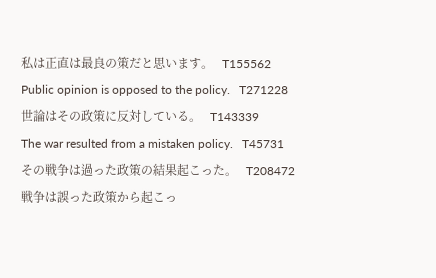私は正直は最良の策だと思います。   T155562
Public opinion is opposed to the policy.   T271228
世論はその政策に反対している。   T143339
The war resulted from a mistaken policy.   T45731
その戦争は過った政策の結果起こった。   T208472
戦争は誤った政策から起こっ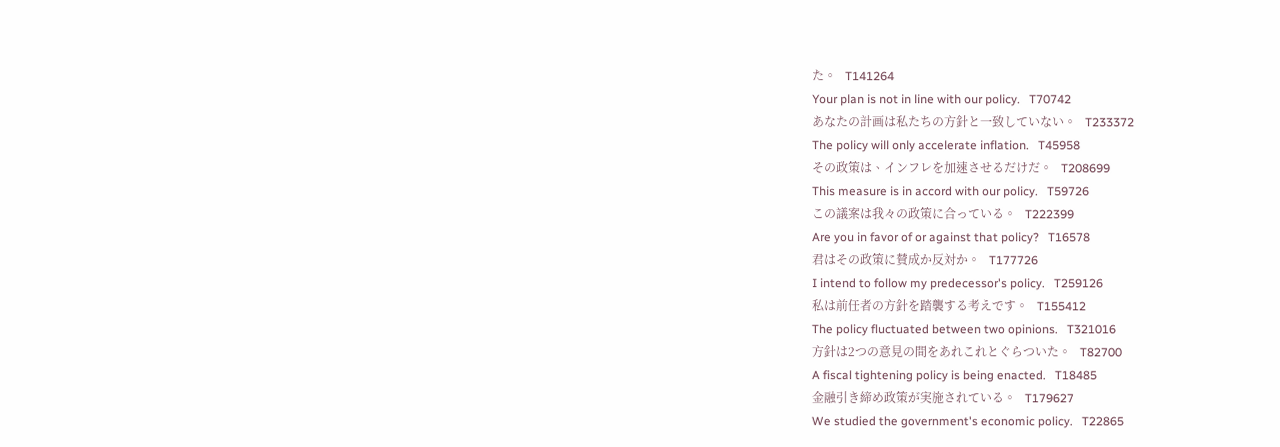た。   T141264
Your plan is not in line with our policy.   T70742
あなたの計画は私たちの方針と一致していない。   T233372
The policy will only accelerate inflation.   T45958
その政策は、インフレを加速させるだけだ。   T208699
This measure is in accord with our policy.   T59726
この議案は我々の政策に合っている。   T222399
Are you in favor of or against that policy?   T16578
君はその政策に賛成か反対か。   T177726
I intend to follow my predecessor's policy.   T259126
私は前任者の方針を踏襲する考えです。   T155412
The policy fluctuated between two opinions.   T321016
方針は2つの意見の間をあれこれとぐらついた。   T82700
A fiscal tightening policy is being enacted.   T18485
金融引き締め政策が実施されている。   T179627
We studied the government's economic policy.   T22865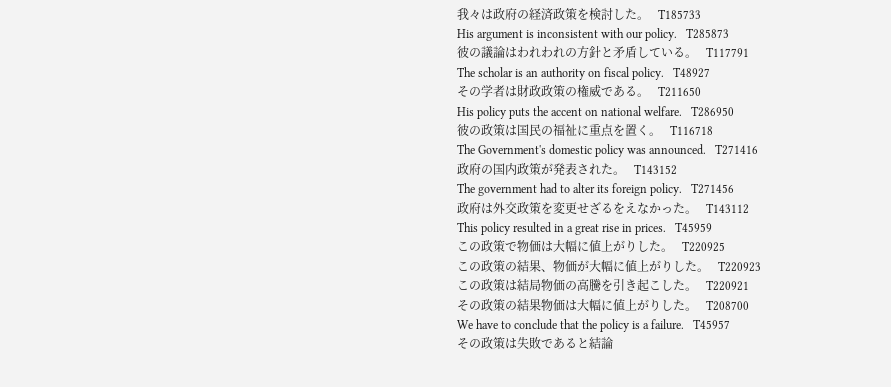我々は政府の経済政策を検討した。   T185733
His argument is inconsistent with our policy.   T285873
彼の議論はわれわれの方針と矛盾している。   T117791
The scholar is an authority on fiscal policy.   T48927
その学者は財政政策の権威である。   T211650
His policy puts the accent on national welfare.   T286950
彼の政策は国民の福祉に重点を置く。   T116718
The Government's domestic policy was announced.   T271416
政府の国内政策が発表された。   T143152
The government had to alter its foreign policy.   T271456
政府は外交政策を変更せざるをえなかった。   T143112
This policy resulted in a great rise in prices.   T45959
この政策で物価は大幅に値上がりした。   T220925
この政策の結果、物価が大幅に値上がりした。   T220923
この政策は結局物価の高騰を引き起こした。   T220921
その政策の結果物価は大幅に値上がりした。   T208700
We have to conclude that the policy is a failure.   T45957
その政策は失敗であると結論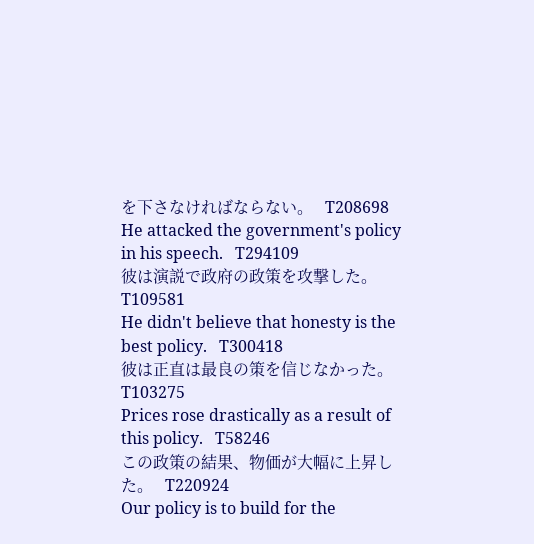を下さなければならない。   T208698
He attacked the government's policy in his speech.   T294109
彼は演説で政府の政策を攻撃した。   T109581
He didn't believe that honesty is the best policy.   T300418
彼は正直は最良の策を信じなかった。   T103275
Prices rose drastically as a result of this policy.   T58246
この政策の結果、物価が大幅に上昇した。   T220924
Our policy is to build for the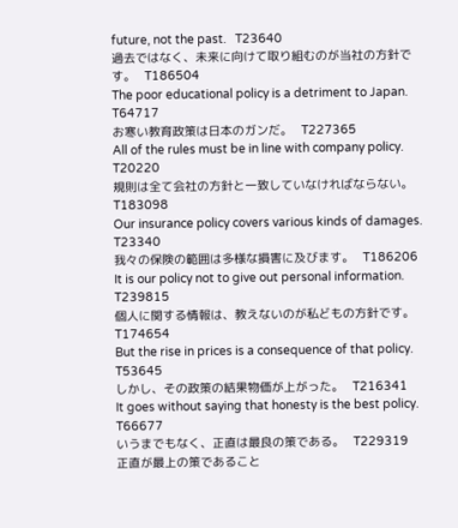future, not the past.   T23640
過去ではなく、未来に向けて取り組むのが当社の方針です。   T186504
The poor educational policy is a detriment to Japan.   T64717
お寒い教育政策は日本のガンだ。   T227365
All of the rules must be in line with company policy.   T20220
規則は全て会社の方針と一致していなければならない。   T183098
Our insurance policy covers various kinds of damages.   T23340
我々の保険の範囲は多様な損害に及びます。   T186206
It is our policy not to give out personal information.   T239815
個人に関する情報は、教えないのが私どもの方針です。   T174654
But the rise in prices is a consequence of that policy.   T53645
しかし、その政策の結果物価が上がった。   T216341
It goes without saying that honesty is the best policy.   T66677
いうまでもなく、正直は最良の策である。   T229319
正直が最上の策であること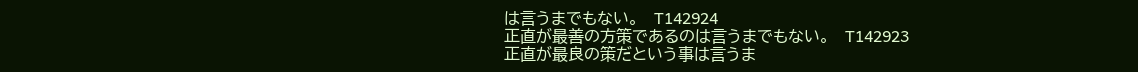は言うまでもない。   T142924
正直が最善の方策であるのは言うまでもない。   T142923
正直が最良の策だという事は言うま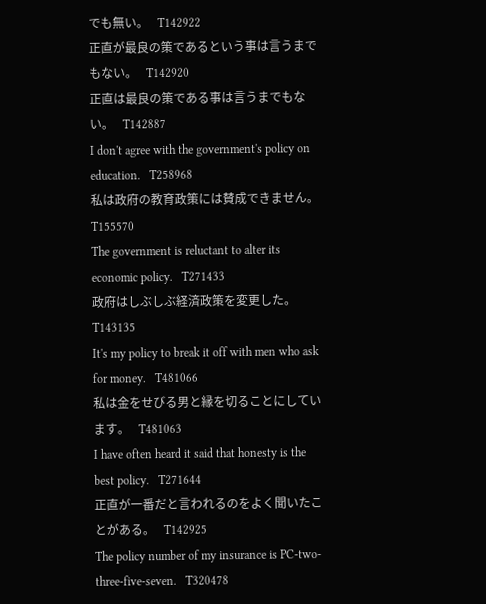でも無い。   T142922
正直が最良の策であるという事は言うまでもない。   T142920
正直は最良の策である事は言うまでもない。   T142887
I don't agree with the government's policy on education.   T258968
私は政府の教育政策には賛成できません。   T155570
The government is reluctant to alter its economic policy.   T271433
政府はしぶしぶ経済政策を変更した。   T143135
It's my policy to break it off with men who ask for money.   T481066
私は金をせびる男と縁を切ることにしています。   T481063
I have often heard it said that honesty is the best policy.   T271644
正直が一番だと言われるのをよく聞いたことがある。   T142925
The policy number of my insurance is PC-two-three-five-seven.   T320478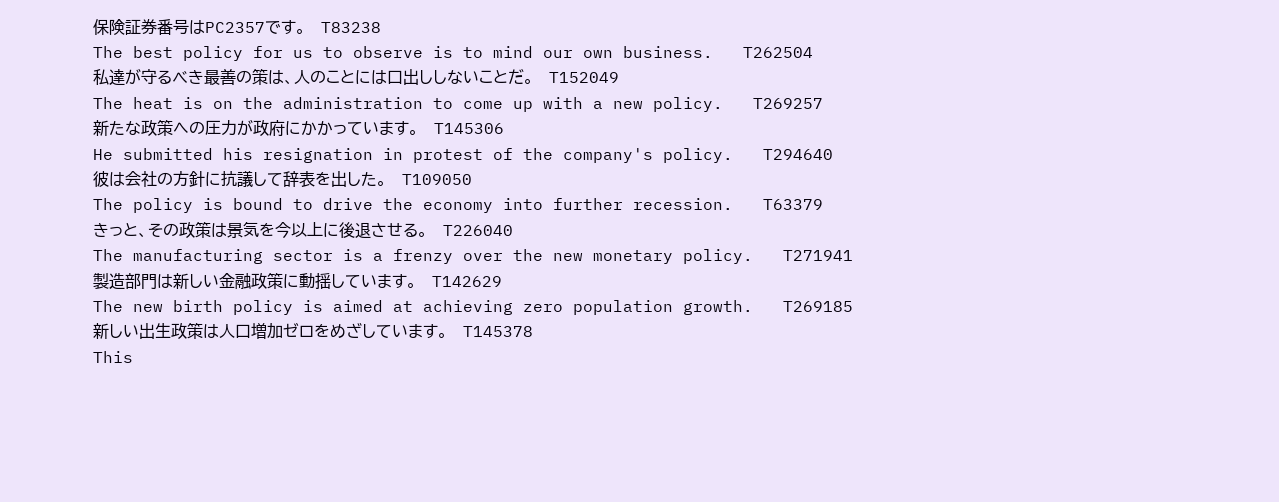保険証券番号はPC2357です。   T83238
The best policy for us to observe is to mind our own business.   T262504
私達が守るべき最善の策は、人のことには口出ししないことだ。   T152049
The heat is on the administration to come up with a new policy.   T269257
新たな政策への圧力が政府にかかっています。   T145306
He submitted his resignation in protest of the company's policy.   T294640
彼は会社の方針に抗議して辞表を出した。   T109050
The policy is bound to drive the economy into further recession.   T63379
きっと、その政策は景気を今以上に後退させる。   T226040
The manufacturing sector is a frenzy over the new monetary policy.   T271941
製造部門は新しい金融政策に動揺しています。   T142629
The new birth policy is aimed at achieving zero population growth.   T269185
新しい出生政策は人口増加ゼロをめざしています。   T145378
This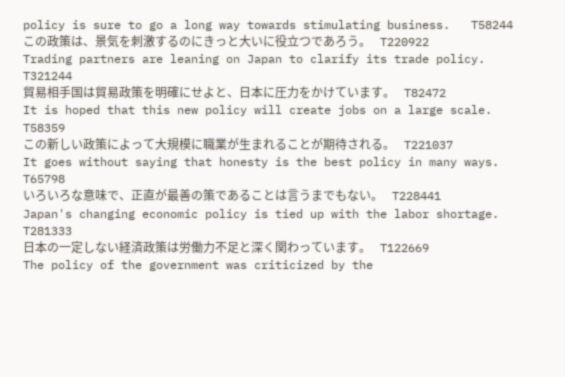policy is sure to go a long way towards stimulating business.   T58244
この政策は、景気を刺激するのにきっと大いに役立つであろう。   T220922
Trading partners are leaning on Japan to clarify its trade policy.   T321244
貿易相手国は貿易政策を明確にせよと、日本に圧力をかけています。   T82472
It is hoped that this new policy will create jobs on a large scale.   T58359
この新しい政策によって大規模に職業が生まれることが期待される。   T221037
It goes without saying that honesty is the best policy in many ways.   T65798
いろいろな意味で、正直が最善の策であることは言うまでもない。   T228441
Japan's changing economic policy is tied up with the labor shortage.   T281333
日本の一定しない経済政策は労働力不足と深く関わっています。   T122669
The policy of the government was criticized by the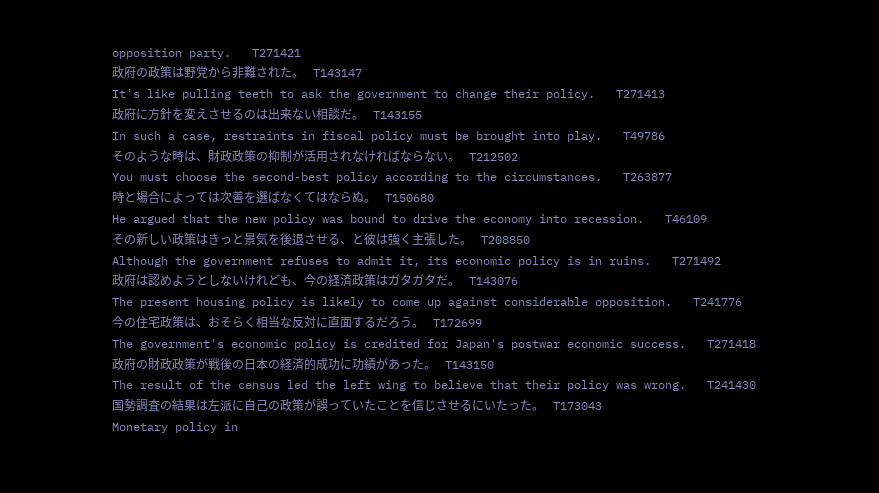opposition party.   T271421
政府の政策は野党から非難された。   T143147
It's like pulling teeth to ask the government to change their policy.   T271413
政府に方針を変えさせるのは出来ない相談だ。   T143155
In such a case, restraints in fiscal policy must be brought into play.   T49786
そのような時は、財政政策の抑制が活用されなければならない。   T212502
You must choose the second-best policy according to the circumstances.   T263877
時と場合によっては次善を選ばなくてはならぬ。   T150680
He argued that the new policy was bound to drive the economy into recession.   T46109
その新しい政策はきっと景気を後退させる、と彼は強く主張した。   T208850
Although the government refuses to admit it, its economic policy is in ruins.   T271492
政府は認めようとしないけれども、今の経済政策はガタガタだ。   T143076
The present housing policy is likely to come up against considerable opposition.   T241776
今の住宅政策は、おそらく相当な反対に直面するだろう。   T172699
The government's economic policy is credited for Japan's postwar economic success.   T271418
政府の財政政策が戦後の日本の経済的成功に功績があった。   T143150
The result of the census led the left wing to believe that their policy was wrong.   T241430
国勢調査の結果は左派に自己の政策が誤っていたことを信じさせるにいたった。   T173043
Monetary policy in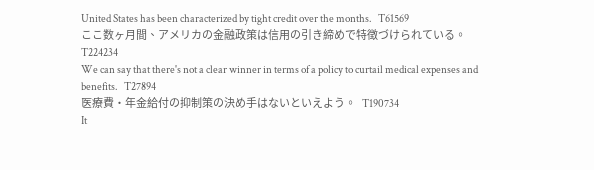United States has been characterized by tight credit over the months.   T61569
ここ数ヶ月間、アメリカの金融政策は信用の引き締めで特徴づけられている。   T224234
We can say that there's not a clear winner in terms of a policy to curtail medical expenses and benefits.   T27894
医療費・年金給付の抑制策の決め手はないといえよう。   T190734
It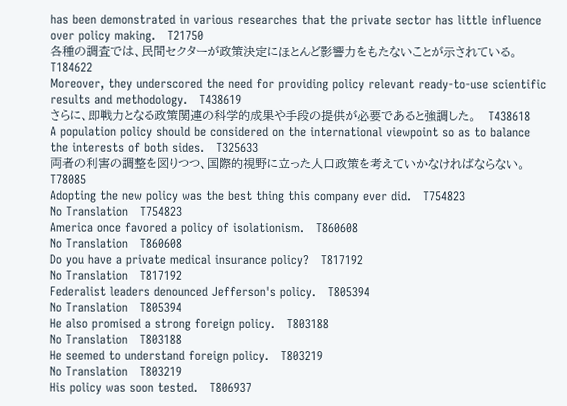has been demonstrated in various researches that the private sector has little influence over policy making.   T21750
各種の調査では、民間セクターが政策決定にほとんど影響力をもたないことが示されている。   T184622
Moreover, they underscored the need for providing policy relevant ready-to-use scientific results and methodology.   T438619
さらに、即戦力となる政策関連の科学的成果や手段の提供が必要であると強調した。   T438618
A population policy should be considered on the international viewpoint so as to balance the interests of both sides.   T325633
両者の利害の調整を図りつつ、国際的視野に立った人口政策を考えていかなければならない。   T78085
Adopting the new policy was the best thing this company ever did.   T754823
No Translation   T754823
America once favored a policy of isolationism.   T860608
No Translation   T860608
Do you have a private medical insurance policy?   T817192
No Translation   T817192
Federalist leaders denounced Jefferson's policy.   T805394
No Translation   T805394
He also promised a strong foreign policy.   T803188
No Translation   T803188
He seemed to understand foreign policy.   T803219
No Translation   T803219
His policy was soon tested.   T806937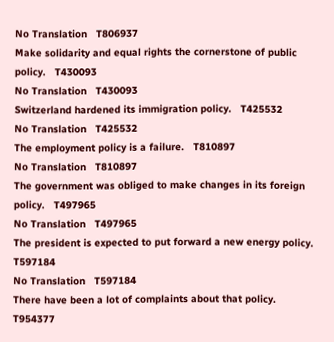No Translation   T806937
Make solidarity and equal rights the cornerstone of public policy.   T430093
No Translation   T430093
Switzerland hardened its immigration policy.   T425532
No Translation   T425532
The employment policy is a failure.   T810897
No Translation   T810897
The government was obliged to make changes in its foreign policy.   T497965
No Translation   T497965
The president is expected to put forward a new energy policy.   T597184
No Translation   T597184
There have been a lot of complaints about that policy.   T954377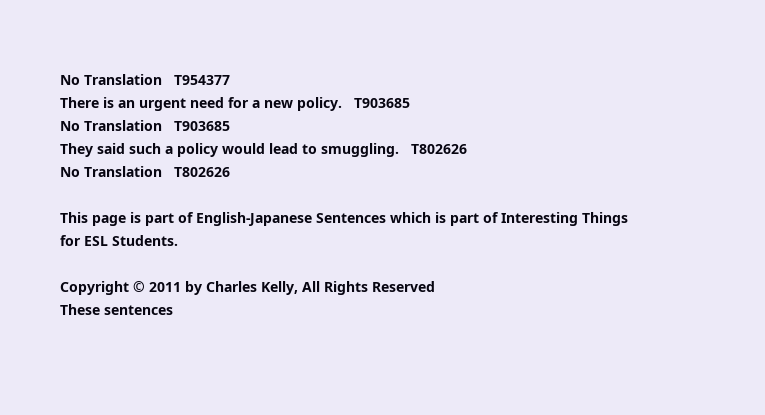No Translation   T954377
There is an urgent need for a new policy.   T903685
No Translation   T903685
They said such a policy would lead to smuggling.   T802626
No Translation   T802626

This page is part of English-Japanese Sentences which is part of Interesting Things for ESL Students.

Copyright © 2011 by Charles Kelly, All Rights Reserved
These sentences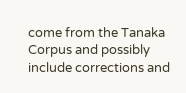come from the Tanaka Corpus and possibly include corrections and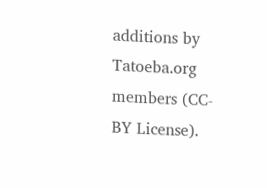additions by Tatoeba.org members (CC-BY License).